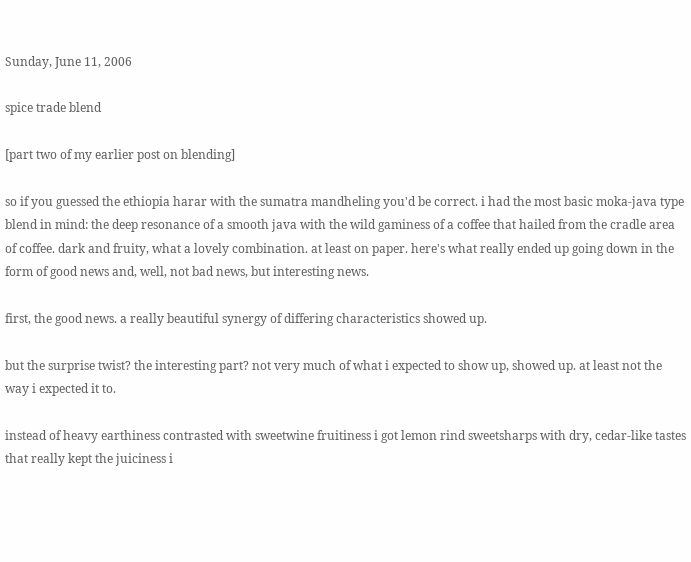Sunday, June 11, 2006

spice trade blend

[part two of my earlier post on blending]

so if you guessed the ethiopia harar with the sumatra mandheling you'd be correct. i had the most basic moka-java type blend in mind: the deep resonance of a smooth java with the wild gaminess of a coffee that hailed from the cradle area of coffee. dark and fruity, what a lovely combination. at least on paper. here's what really ended up going down in the form of good news and, well, not bad news, but interesting news.

first, the good news. a really beautiful synergy of differing characteristics showed up.

but the surprise twist? the interesting part? not very much of what i expected to show up, showed up. at least not the way i expected it to.

instead of heavy earthiness contrasted with sweetwine fruitiness i got lemon rind sweetsharps with dry, cedar-like tastes that really kept the juiciness i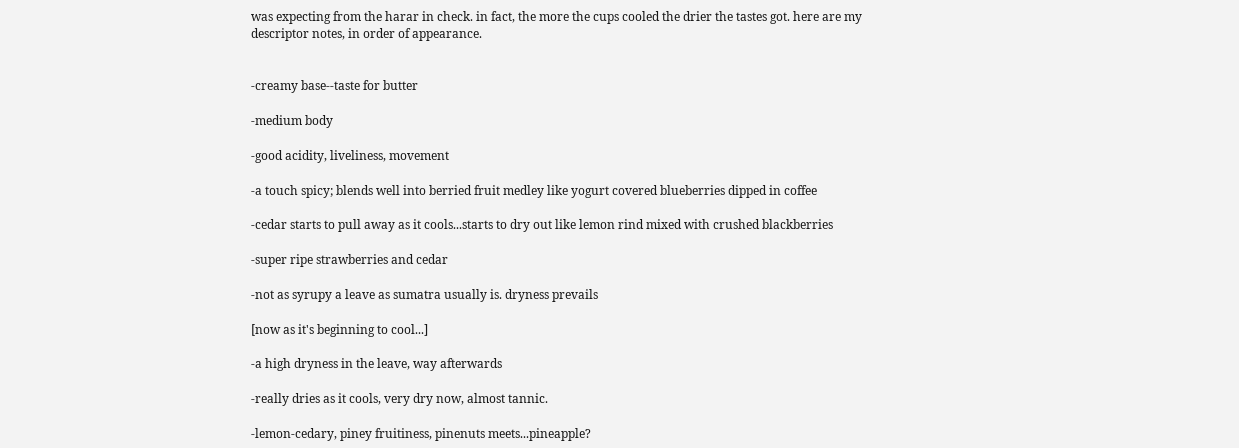was expecting from the harar in check. in fact, the more the cups cooled the drier the tastes got. here are my descriptor notes, in order of appearance.


-creamy base--taste for butter

-medium body

-good acidity, liveliness, movement

-a touch spicy; blends well into berried fruit medley like yogurt covered blueberries dipped in coffee

-cedar starts to pull away as it cools...starts to dry out like lemon rind mixed with crushed blackberries

-super ripe strawberries and cedar

-not as syrupy a leave as sumatra usually is. dryness prevails

[now as it's beginning to cool...]

-a high dryness in the leave, way afterwards

-really dries as it cools, very dry now, almost tannic.

-lemon-cedary, piney fruitiness, pinenuts meets...pineapple?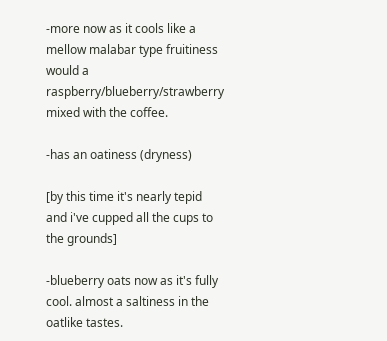-more now as it cools like a mellow malabar type fruitiness would a raspberry/blueberry/strawberry mixed with the coffee.

-has an oatiness (dryness)

[by this time it's nearly tepid and i've cupped all the cups to the grounds]

-blueberry oats now as it's fully cool. almost a saltiness in the oatlike tastes.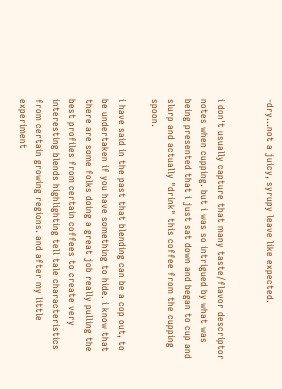-dry...not a juicy, syrupy leave like expected.


i don't usually capture that many taste/flavor descriptor notes when cupping. but i was so intrigued by what was being presented that i just sat down and began to cup and slurp and actually "drink" this coffee from the cupping spoon.

i have said in the past that blending can be a cop out, to be undertaken if you have something to hide. i know that there are some folks doing a great job really pulling the best profiles from certain coffees to create very interesting blends highlighting tell tale characteristics from certain growing regions. and after my little experiment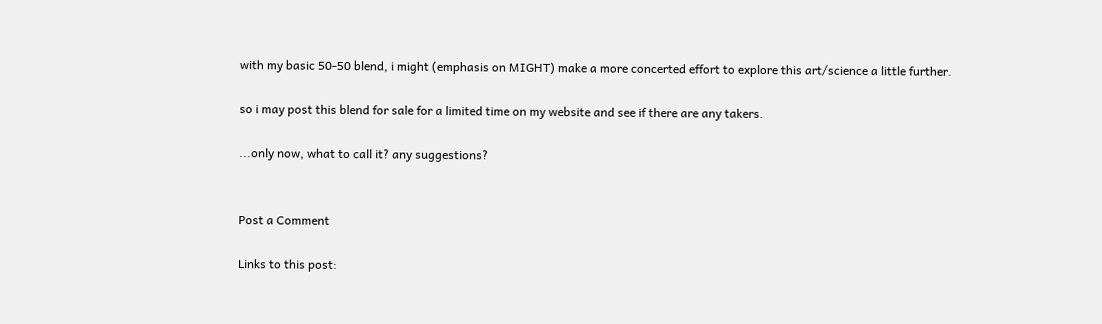with my basic 50-50 blend, i might (emphasis on MIGHT) make a more concerted effort to explore this art/science a little further.

so i may post this blend for sale for a limited time on my website and see if there are any takers.

...only now, what to call it? any suggestions?


Post a Comment

Links to this post: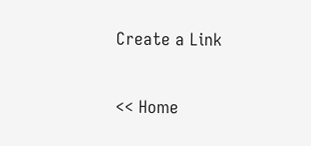Create a Link

<< Home